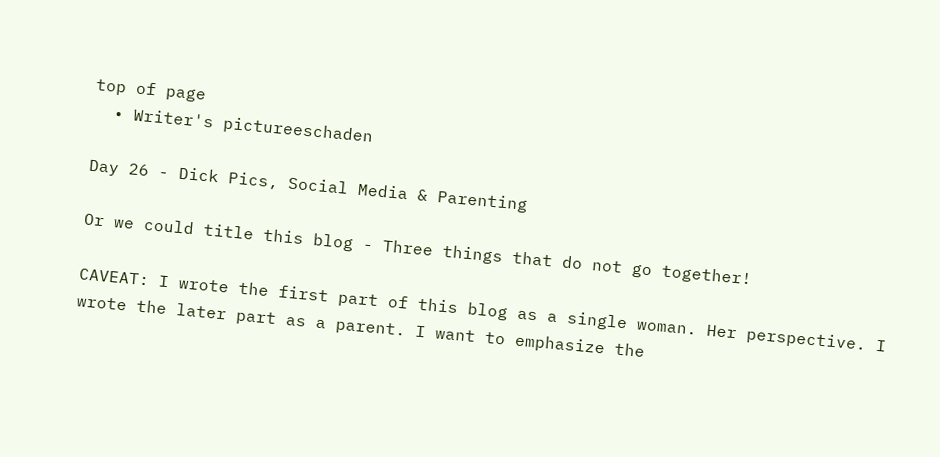top of page
  • Writer's pictureeschaden

Day 26 - Dick Pics, Social Media & Parenting

Or we could title this blog - Three things that do not go together!

CAVEAT: I wrote the first part of this blog as a single woman. Her perspective. I wrote the later part as a parent. I want to emphasize the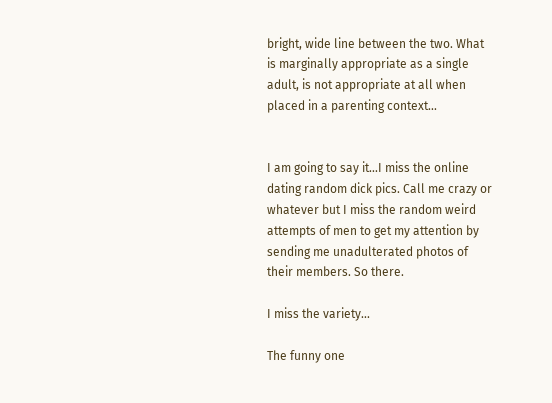bright, wide line between the two. What is marginally appropriate as a single adult, is not appropriate at all when placed in a parenting context...


I am going to say it...I miss the online dating random dick pics. Call me crazy or whatever but I miss the random weird attempts of men to get my attention by sending me unadulterated photos of their members. So there.

I miss the variety...

The funny one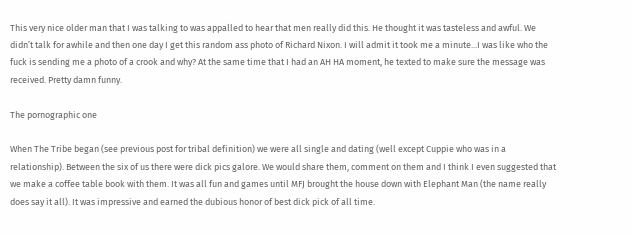This very nice older man that I was talking to was appalled to hear that men really did this. He thought it was tasteless and awful. We didn’t talk for awhile and then one day I get this random ass photo of Richard Nixon. I will admit it took me a minute...I was like who the fuck is sending me a photo of a crook and why? At the same time that I had an AH HA moment, he texted to make sure the message was received. Pretty damn funny.

The pornographic one

When The Tribe began (see previous post for tribal definition) we were all single and dating (well except Cuppie who was in a relationship). Between the six of us there were dick pics galore. We would share them, comment on them and I think I even suggested that we make a coffee table book with them. It was all fun and games until MFJ brought the house down with Elephant Man (the name really does say it all). It was impressive and earned the dubious honor of best dick pick of all time.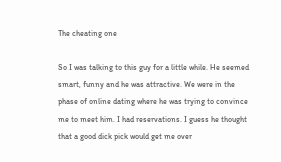The cheating one

So I was talking to this guy for a little while. He seemed smart, funny and he was attractive. We were in the phase of online dating where he was trying to convince me to meet him. I had reservations. I guess he thought that a good dick pick would get me over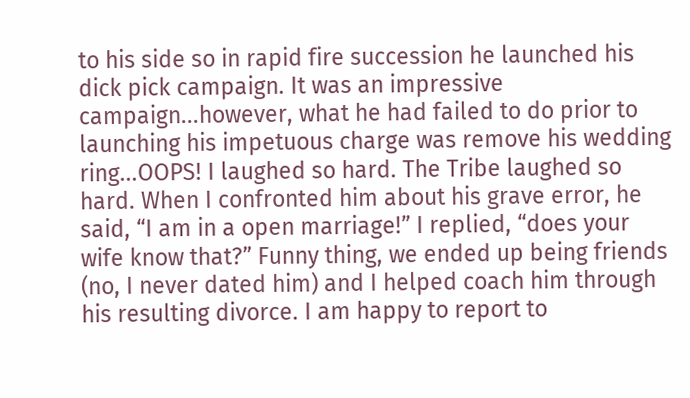to his side so in rapid fire succession he launched his dick pick campaign. It was an impressive campaign...however, what he had failed to do prior to launching his impetuous charge was remove his wedding ring...OOPS! I laughed so hard. The Tribe laughed so hard. When I confronted him about his grave error, he said, “I am in a open marriage!” I replied, “does your wife know that?” Funny thing, we ended up being friends (no, I never dated him) and I helped coach him through his resulting divorce. I am happy to report to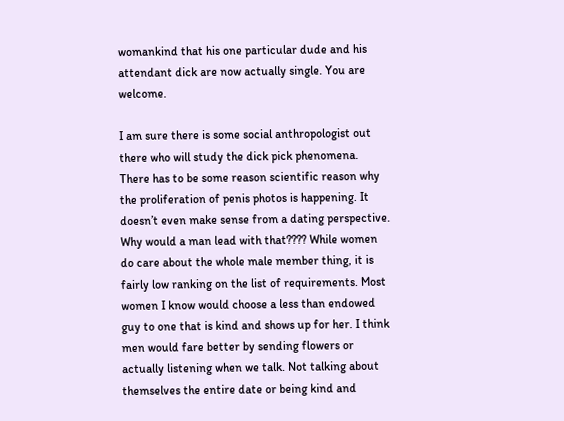womankind that his one particular dude and his attendant dick are now actually single. You are welcome.

I am sure there is some social anthropologist out there who will study the dick pick phenomena. There has to be some reason scientific reason why the proliferation of penis photos is happening. It doesn’t even make sense from a dating perspective. Why would a man lead with that???? While women do care about the whole male member thing, it is fairly low ranking on the list of requirements. Most women I know would choose a less than endowed guy to one that is kind and shows up for her. I think men would fare better by sending flowers or actually listening when we talk. Not talking about themselves the entire date or being kind and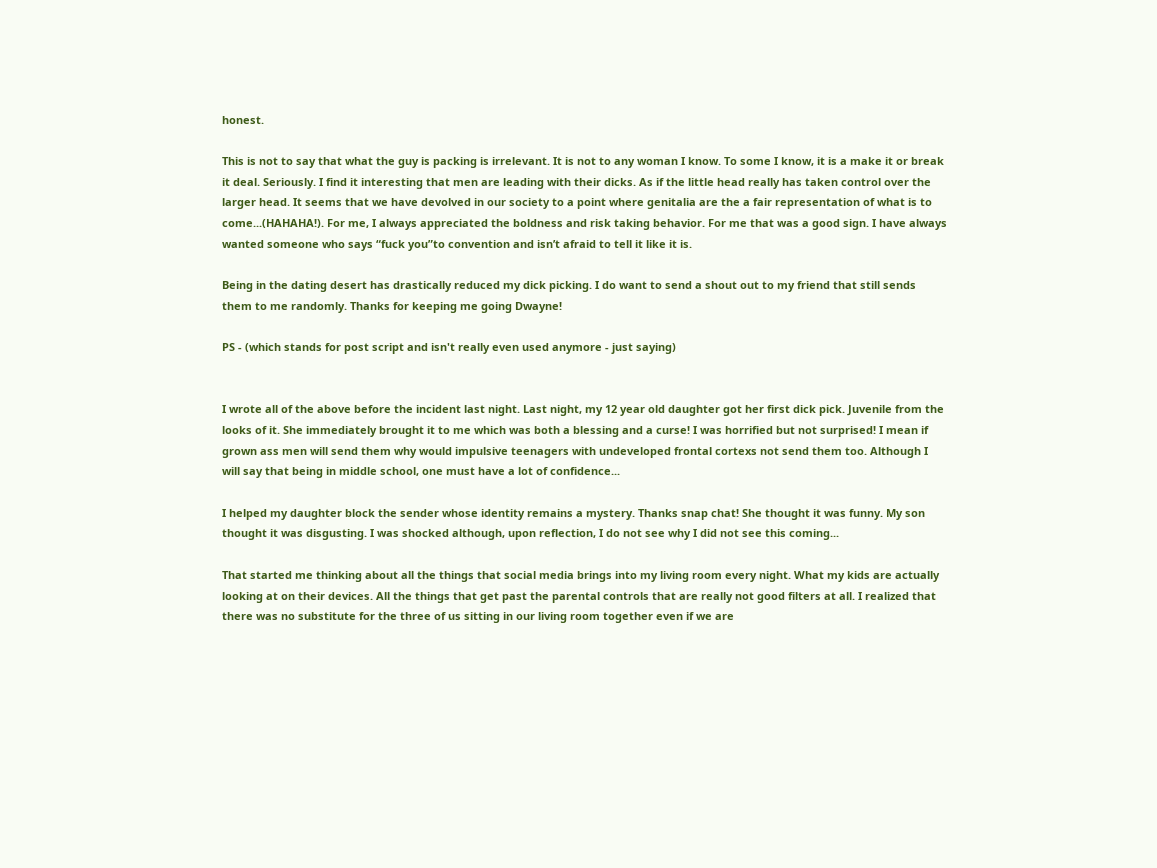honest.

This is not to say that what the guy is packing is irrelevant. It is not to any woman I know. To some I know, it is a make it or break it deal. Seriously. I find it interesting that men are leading with their dicks. As if the little head really has taken control over the larger head. It seems that we have devolved in our society to a point where genitalia are the a fair representation of what is to come...(HAHAHA!). For me, I always appreciated the boldness and risk taking behavior. For me that was a good sign. I have always wanted someone who says “fuck you”to convention and isn’t afraid to tell it like it is.

Being in the dating desert has drastically reduced my dick picking. I do want to send a shout out to my friend that still sends them to me randomly. Thanks for keeping me going Dwayne!

PS - (which stands for post script and isn't really even used anymore - just saying)


I wrote all of the above before the incident last night. Last night, my 12 year old daughter got her first dick pick. Juvenile from the looks of it. She immediately brought it to me which was both a blessing and a curse! I was horrified but not surprised! I mean if grown ass men will send them why would impulsive teenagers with undeveloped frontal cortexs not send them too. Although I will say that being in middle school, one must have a lot of confidence...

I helped my daughter block the sender whose identity remains a mystery. Thanks snap chat! She thought it was funny. My son thought it was disgusting. I was shocked although, upon reflection, I do not see why I did not see this coming...

That started me thinking about all the things that social media brings into my living room every night. What my kids are actually looking at on their devices. All the things that get past the parental controls that are really not good filters at all. I realized that there was no substitute for the three of us sitting in our living room together even if we are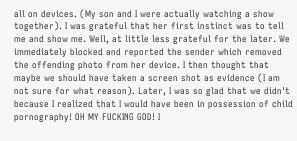all on devices. (My son and I were actually watching a show together). I was grateful that her first instinct was to tell me and show me. Well, at little less grateful for the later. We immediately blocked and reported the sender which removed the offending photo from her device. I then thought that maybe we should have taken a screen shot as evidence (I am not sure for what reason). Later, I was so glad that we didn't because I realized that I would have been in possession of child pornography! OH MY FUCKING GOD! I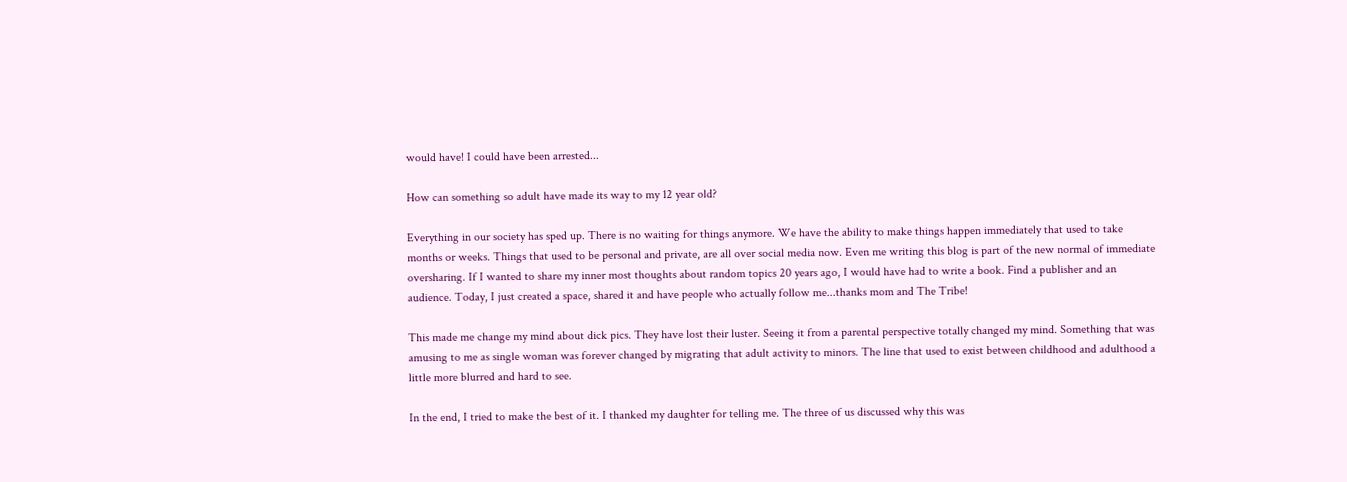would have! I could have been arrested...

How can something so adult have made its way to my 12 year old?

Everything in our society has sped up. There is no waiting for things anymore. We have the ability to make things happen immediately that used to take months or weeks. Things that used to be personal and private, are all over social media now. Even me writing this blog is part of the new normal of immediate oversharing. If I wanted to share my inner most thoughts about random topics 20 years ago, I would have had to write a book. Find a publisher and an audience. Today, I just created a space, shared it and have people who actually follow me...thanks mom and The Tribe!

This made me change my mind about dick pics. They have lost their luster. Seeing it from a parental perspective totally changed my mind. Something that was amusing to me as single woman was forever changed by migrating that adult activity to minors. The line that used to exist between childhood and adulthood a little more blurred and hard to see.

In the end, I tried to make the best of it. I thanked my daughter for telling me. The three of us discussed why this was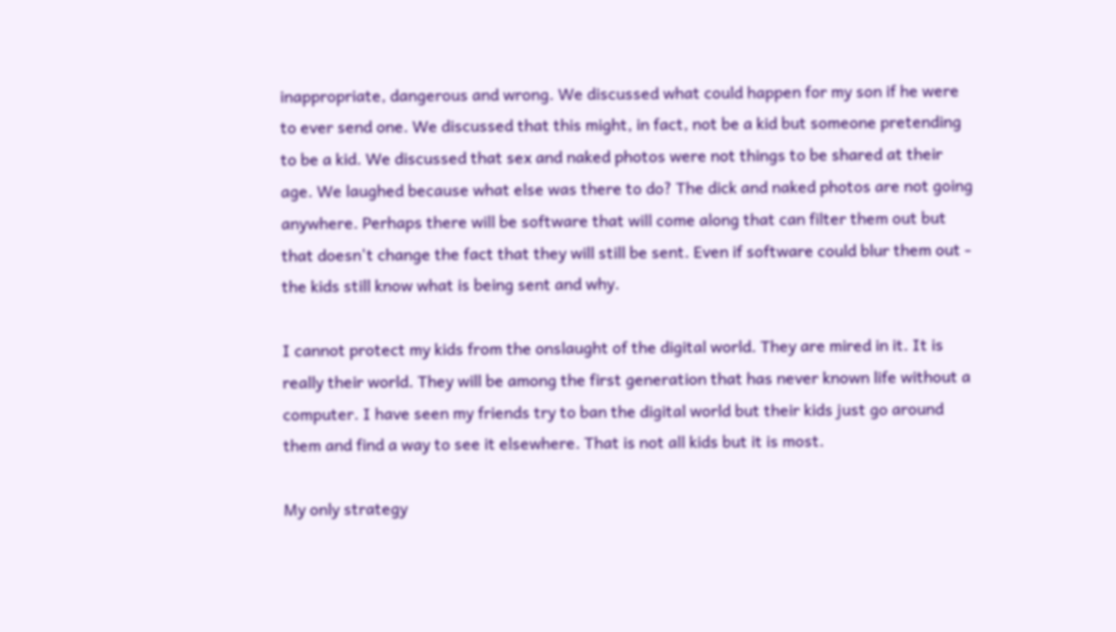inappropriate, dangerous and wrong. We discussed what could happen for my son if he were to ever send one. We discussed that this might, in fact, not be a kid but someone pretending to be a kid. We discussed that sex and naked photos were not things to be shared at their age. We laughed because what else was there to do? The dick and naked photos are not going anywhere. Perhaps there will be software that will come along that can filter them out but that doesn't change the fact that they will still be sent. Even if software could blur them out - the kids still know what is being sent and why.

I cannot protect my kids from the onslaught of the digital world. They are mired in it. It is really their world. They will be among the first generation that has never known life without a computer. I have seen my friends try to ban the digital world but their kids just go around them and find a way to see it elsewhere. That is not all kids but it is most.

My only strategy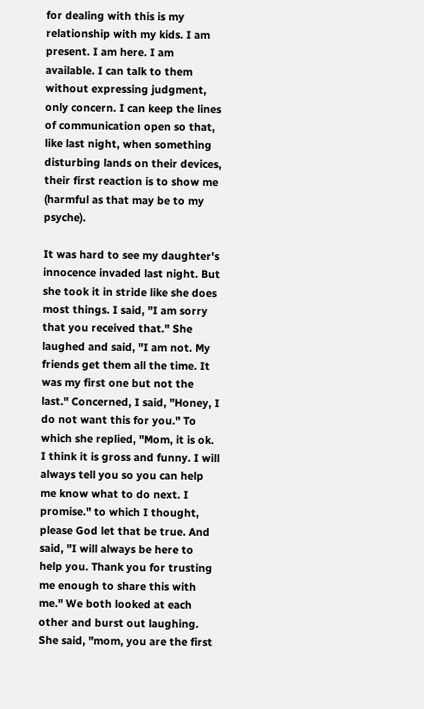for dealing with this is my relationship with my kids. I am present. I am here. I am available. I can talk to them without expressing judgment, only concern. I can keep the lines of communication open so that, like last night, when something disturbing lands on their devices, their first reaction is to show me (harmful as that may be to my psyche).

It was hard to see my daughter's innocence invaded last night. But she took it in stride like she does most things. I said, "I am sorry that you received that." She laughed and said, "I am not. My friends get them all the time. It was my first one but not the last." Concerned, I said, "Honey, I do not want this for you." To which she replied, "Mom, it is ok. I think it is gross and funny. I will always tell you so you can help me know what to do next. I promise." to which I thought, please God let that be true. And said, "I will always be here to help you. Thank you for trusting me enough to share this with me." We both looked at each other and burst out laughing. She said, "mom, you are the first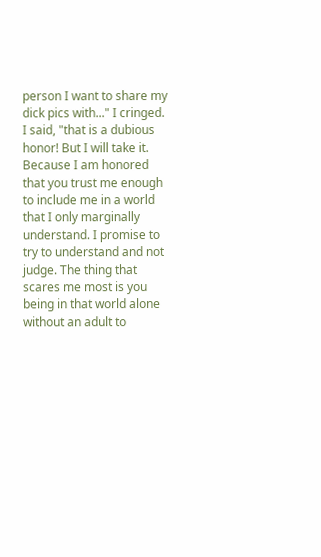person I want to share my dick pics with..." I cringed. I said, "that is a dubious honor! But I will take it. Because I am honored that you trust me enough to include me in a world that I only marginally understand. I promise to try to understand and not judge. The thing that scares me most is you being in that world alone without an adult to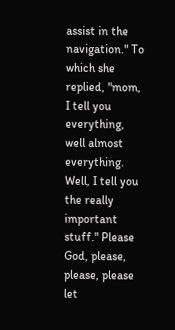assist in the navigation." To which she replied, "mom, I tell you everything, well almost everything. Well, I tell you the really important stuff." Please God, please, please, please let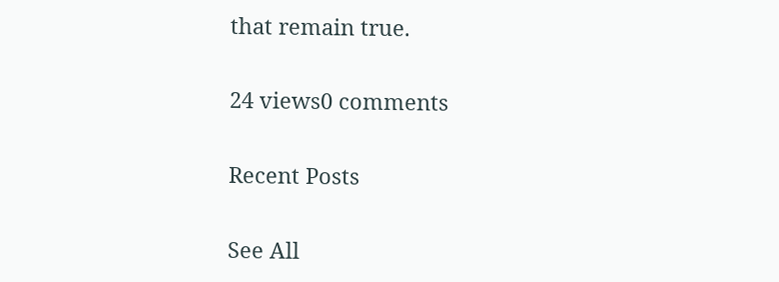that remain true.

24 views0 comments

Recent Posts

See All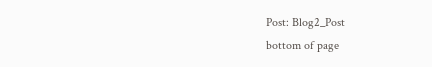Post: Blog2_Post
bottom of page